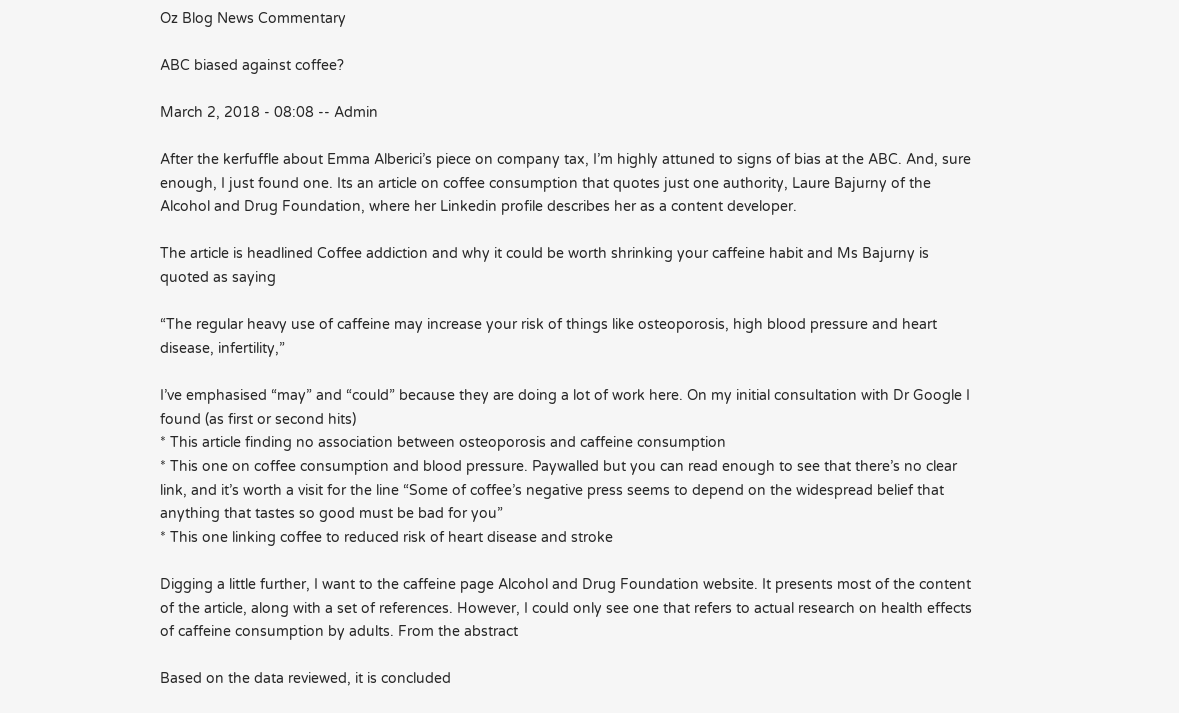Oz Blog News Commentary

ABC biased against coffee?

March 2, 2018 - 08:08 -- Admin

After the kerfuffle about Emma Alberici’s piece on company tax, I’m highly attuned to signs of bias at the ABC. And, sure enough, I just found one. Its an article on coffee consumption that quotes just one authority, Laure Bajurny of the Alcohol and Drug Foundation, where her Linkedin profile describes her as a content developer.

The article is headlined Coffee addiction and why it could be worth shrinking your caffeine habit and Ms Bajurny is quoted as saying

“The regular heavy use of caffeine may increase your risk of things like osteoporosis, high blood pressure and heart disease, infertility,”

I’ve emphasised “may” and “could” because they are doing a lot of work here. On my initial consultation with Dr Google I found (as first or second hits)
* This article finding no association between osteoporosis and caffeine consumption
* This one on coffee consumption and blood pressure. Paywalled but you can read enough to see that there’s no clear link, and it’s worth a visit for the line “Some of coffee’s negative press seems to depend on the widespread belief that anything that tastes so good must be bad for you”
* This one linking coffee to reduced risk of heart disease and stroke

Digging a little further, I want to the caffeine page Alcohol and Drug Foundation website. It presents most of the content of the article, along with a set of references. However, I could only see one that refers to actual research on health effects of caffeine consumption by adults. From the abstract

Based on the data reviewed, it is concluded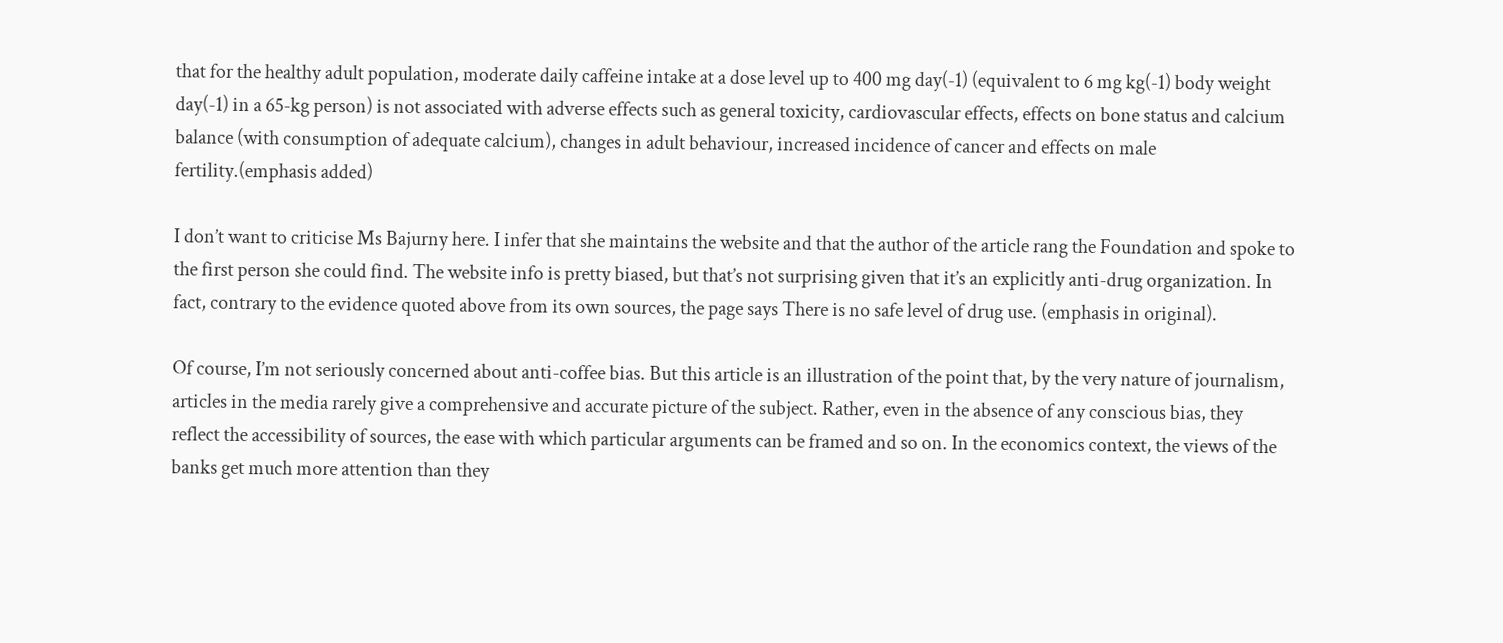that for the healthy adult population, moderate daily caffeine intake at a dose level up to 400 mg day(-1) (equivalent to 6 mg kg(-1) body weight day(-1) in a 65-kg person) is not associated with adverse effects such as general toxicity, cardiovascular effects, effects on bone status and calcium balance (with consumption of adequate calcium), changes in adult behaviour, increased incidence of cancer and effects on male fertility.(emphasis added)

I don’t want to criticise Ms Bajurny here. I infer that she maintains the website and that the author of the article rang the Foundation and spoke to the first person she could find. The website info is pretty biased, but that’s not surprising given that it’s an explicitly anti-drug organization. In fact, contrary to the evidence quoted above from its own sources, the page says There is no safe level of drug use. (emphasis in original).

Of course, I’m not seriously concerned about anti-coffee bias. But this article is an illustration of the point that, by the very nature of journalism, articles in the media rarely give a comprehensive and accurate picture of the subject. Rather, even in the absence of any conscious bias, they reflect the accessibility of sources, the ease with which particular arguments can be framed and so on. In the economics context, the views of the banks get much more attention than they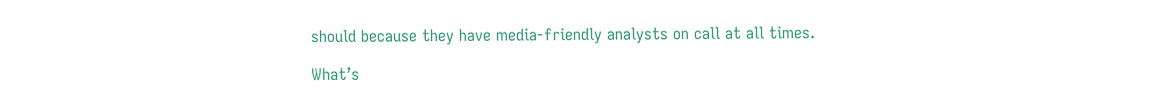should because they have media-friendly analysts on call at all times.

What’s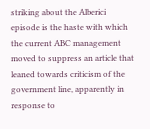striking about the Alberici episode is the haste with which the current ABC management moved to suppress an article that leaned towards criticism of the government line, apparently in response to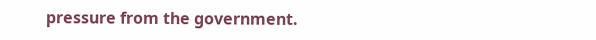pressure from the government.